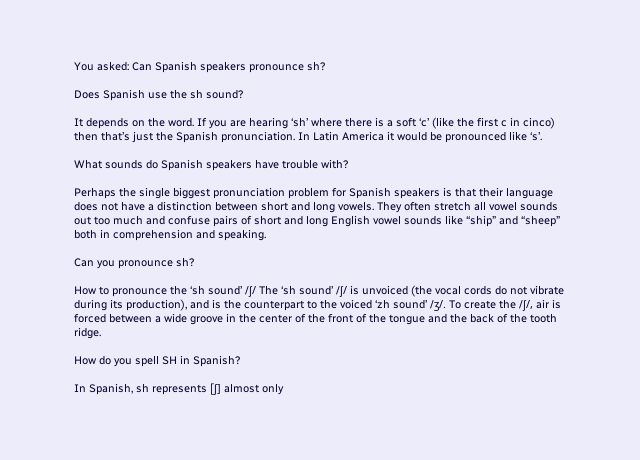You asked: Can Spanish speakers pronounce sh?

Does Spanish use the sh sound?

It depends on the word. If you are hearing ‘sh’ where there is a soft ‘c’ (like the first c in cinco) then that’s just the Spanish pronunciation. In Latin America it would be pronounced like ‘s’.

What sounds do Spanish speakers have trouble with?

Perhaps the single biggest pronunciation problem for Spanish speakers is that their language does not have a distinction between short and long vowels. They often stretch all vowel sounds out too much and confuse pairs of short and long English vowel sounds like “ship” and “sheep” both in comprehension and speaking.

Can you pronounce sh?

How to pronounce the ‘sh sound’ /ʃ/ The ‘sh sound’ /ʃ/ is unvoiced (the vocal cords do not vibrate during its production), and is the counterpart to the voiced ‘zh sound’ /ʒ/. To create the /ʃ/, air is forced between a wide groove in the center of the front of the tongue and the back of the tooth ridge.

How do you spell SH in Spanish?

In Spanish, sh represents [ʃ] almost only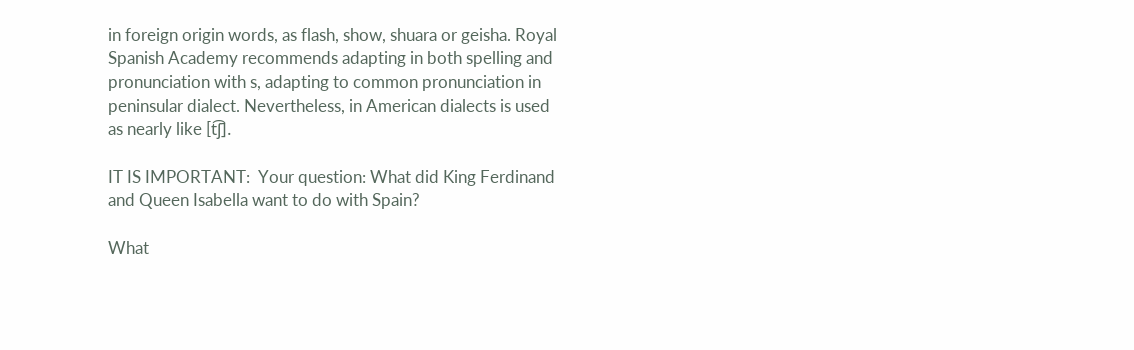in foreign origin words, as flash, show, shuara or geisha. Royal Spanish Academy recommends adapting in both spelling and pronunciation with s, adapting to common pronunciation in peninsular dialect. Nevertheless, in American dialects is used as nearly like [t͡ʃ].

IT IS IMPORTANT:  Your question: What did King Ferdinand and Queen Isabella want to do with Spain?

What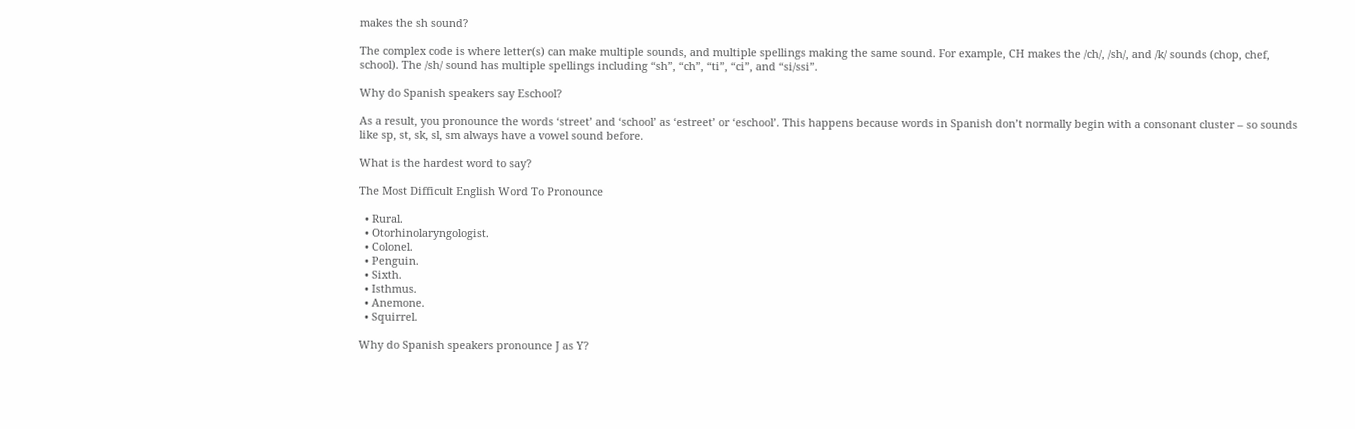makes the sh sound?

The complex code is where letter(s) can make multiple sounds, and multiple spellings making the same sound. For example, CH makes the /ch/, /sh/, and /k/ sounds (chop, chef, school). The /sh/ sound has multiple spellings including “sh”, “ch”, “ti”, “ci”, and “si/ssi”.

Why do Spanish speakers say Eschool?

As a result, you pronounce the words ‘street’ and ‘school’ as ‘estreet’ or ‘eschool’. This happens because words in Spanish don’t normally begin with a consonant cluster – so sounds like sp, st, sk, sl, sm always have a vowel sound before.

What is the hardest word to say?

The Most Difficult English Word To Pronounce

  • Rural.
  • Otorhinolaryngologist.
  • Colonel.
  • Penguin.
  • Sixth.
  • Isthmus.
  • Anemone.
  • Squirrel.

Why do Spanish speakers pronounce J as Y?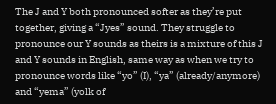The J and Y both pronounced softer as they’re put together, giving a “Jyes” sound. They struggle to pronounce our Y sounds as theirs is a mixture of this J and Y sounds in English, same way as when we try to pronounce words like “yo” (I), “ya” (already/anymore) and “yema” (yolk of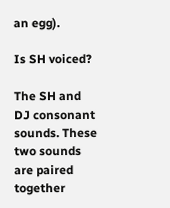an egg).

Is SH voiced?

The SH and DJ consonant sounds. These two sounds are paired together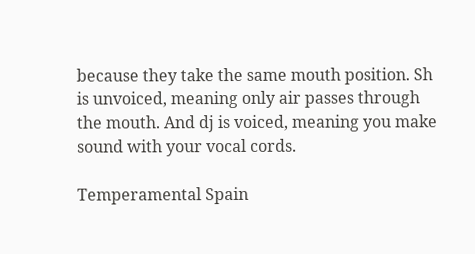because they take the same mouth position. Sh is unvoiced, meaning only air passes through the mouth. And dj is voiced, meaning you make sound with your vocal cords.

Temperamental Spain